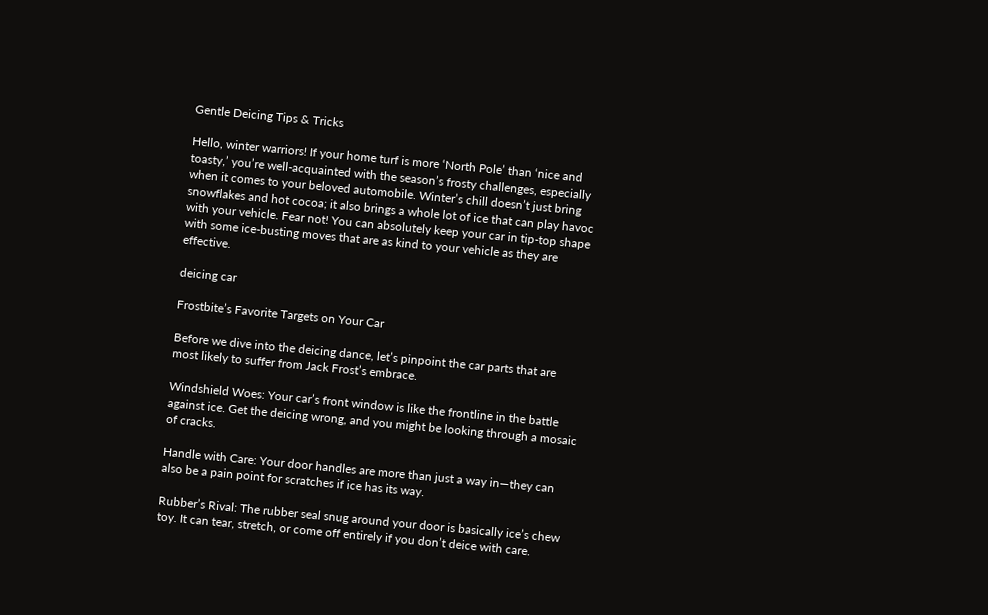Gentle Deicing Tips & Tricks

Hello, winter warriors! If your home turf is more ‘North Pole’ than ‘nice and toasty,’ you’re well-acquainted with the season’s frosty challenges, especially when it comes to your beloved automobile. Winter’s chill doesn’t just bring snowflakes and hot cocoa; it also brings a whole lot of ice that can play havoc with your vehicle. Fear not! You can absolutely keep your car in tip-top shape with some ice-busting moves that are as kind to your vehicle as they are effective.

deicing car

Frostbite’s Favorite Targets on Your Car

Before we dive into the deicing dance, let’s pinpoint the car parts that are most likely to suffer from Jack Frost’s embrace.

Windshield Woes: Your car’s front window is like the frontline in the battle against ice. Get the deicing wrong, and you might be looking through a mosaic of cracks.

Handle with Care: Your door handles are more than just a way in—they can also be a pain point for scratches if ice has its way.

Rubber’s Rival: The rubber seal snug around your door is basically ice’s chew toy. It can tear, stretch, or come off entirely if you don’t deice with care.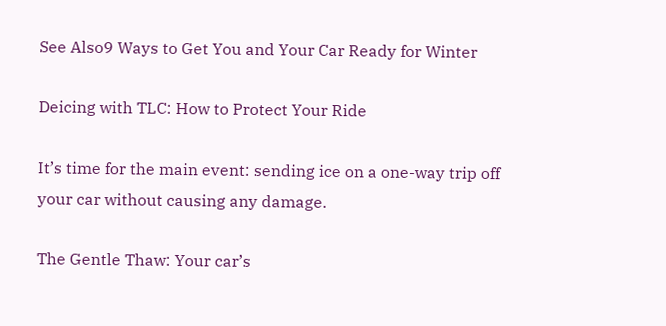See Also9 Ways to Get You and Your Car Ready for Winter

Deicing with TLC: How to Protect Your Ride

It’s time for the main event: sending ice on a one-way trip off your car without causing any damage.

The Gentle Thaw: Your car’s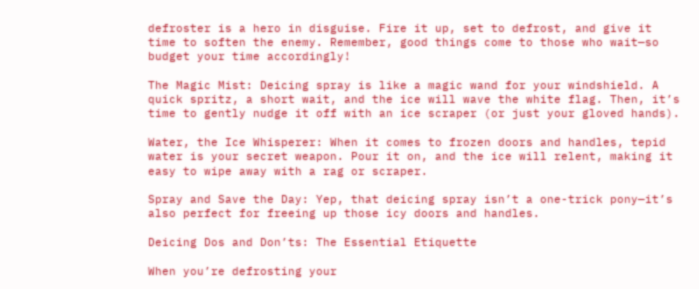defroster is a hero in disguise. Fire it up, set to defrost, and give it time to soften the enemy. Remember, good things come to those who wait—so budget your time accordingly!

The Magic Mist: Deicing spray is like a magic wand for your windshield. A quick spritz, a short wait, and the ice will wave the white flag. Then, it’s time to gently nudge it off with an ice scraper (or just your gloved hands).

Water, the Ice Whisperer: When it comes to frozen doors and handles, tepid water is your secret weapon. Pour it on, and the ice will relent, making it easy to wipe away with a rag or scraper.

Spray and Save the Day: Yep, that deicing spray isn’t a one-trick pony—it’s also perfect for freeing up those icy doors and handles.

Deicing Dos and Don’ts: The Essential Etiquette

When you’re defrosting your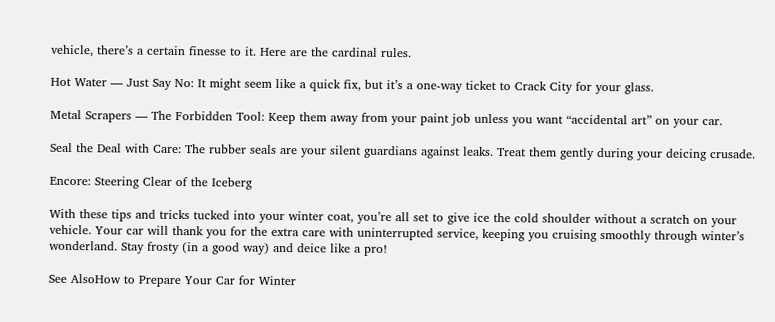vehicle, there’s a certain finesse to it. Here are the cardinal rules.

Hot Water — Just Say No: It might seem like a quick fix, but it’s a one-way ticket to Crack City for your glass.

Metal Scrapers — The Forbidden Tool: Keep them away from your paint job unless you want “accidental art” on your car.

Seal the Deal with Care: The rubber seals are your silent guardians against leaks. Treat them gently during your deicing crusade.

Encore: Steering Clear of the Iceberg

With these tips and tricks tucked into your winter coat, you’re all set to give ice the cold shoulder without a scratch on your vehicle. Your car will thank you for the extra care with uninterrupted service, keeping you cruising smoothly through winter’s wonderland. Stay frosty (in a good way) and deice like a pro!

See AlsoHow to Prepare Your Car for Winter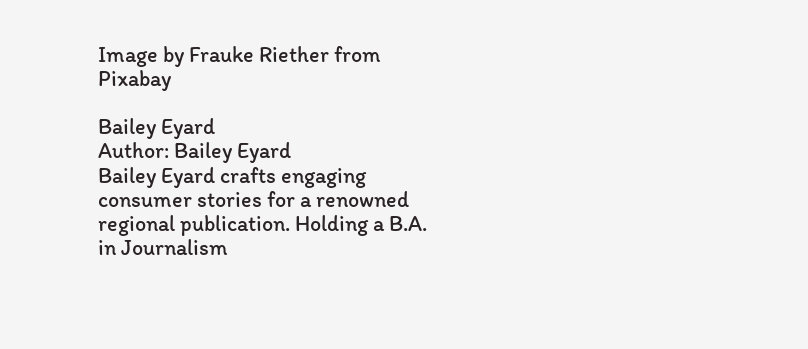Image by Frauke Riether from Pixabay

Bailey Eyard
Author: Bailey Eyard
Bailey Eyard crafts engaging consumer stories for a renowned regional publication. Holding a B.A. in Journalism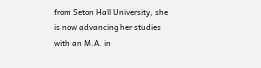from Seton Hall University, she is now advancing her studies with an M.A. in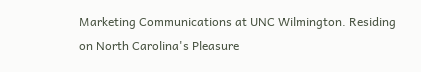Marketing Communications at UNC Wilmington. Residing on North Carolina's Pleasure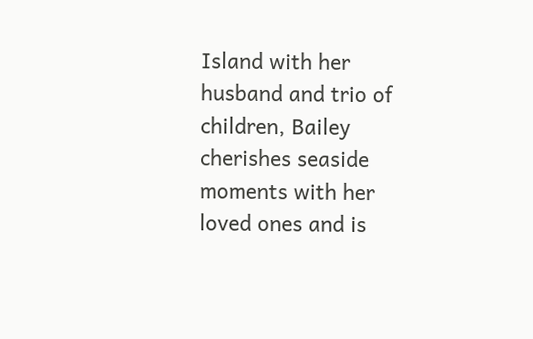Island with her husband and trio of children, Bailey cherishes seaside moments with her loved ones and is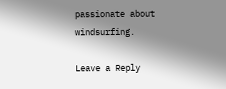passionate about windsurfing.

Leave a Reply